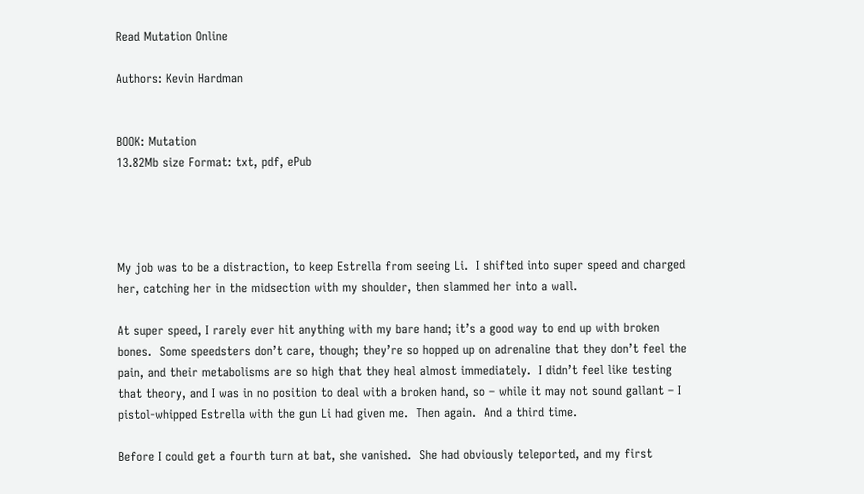Read Mutation Online

Authors: Kevin Hardman


BOOK: Mutation
13.82Mb size Format: txt, pdf, ePub




My job was to be a distraction, to keep Estrella from seeing Li.  I shifted into super speed and charged her, catching her in the midsection with my shoulder, then slammed her into a wall.

At super speed, I rarely ever hit anything with my bare hand; it’s a good way to end up with broken bones.  Some speedsters don’t care, though; they’re so hopped up on adrenaline that they don’t feel the pain, and their metabolisms are so high that they heal almost immediately.  I didn’t feel like testing that theory, and I was in no position to deal with a broken hand, so – while it may not sound gallant – I pistol-whipped Estrella with the gun Li had given me.  Then again.  And a third time.

Before I could get a fourth turn at bat, she vanished.  She had obviously teleported, and my first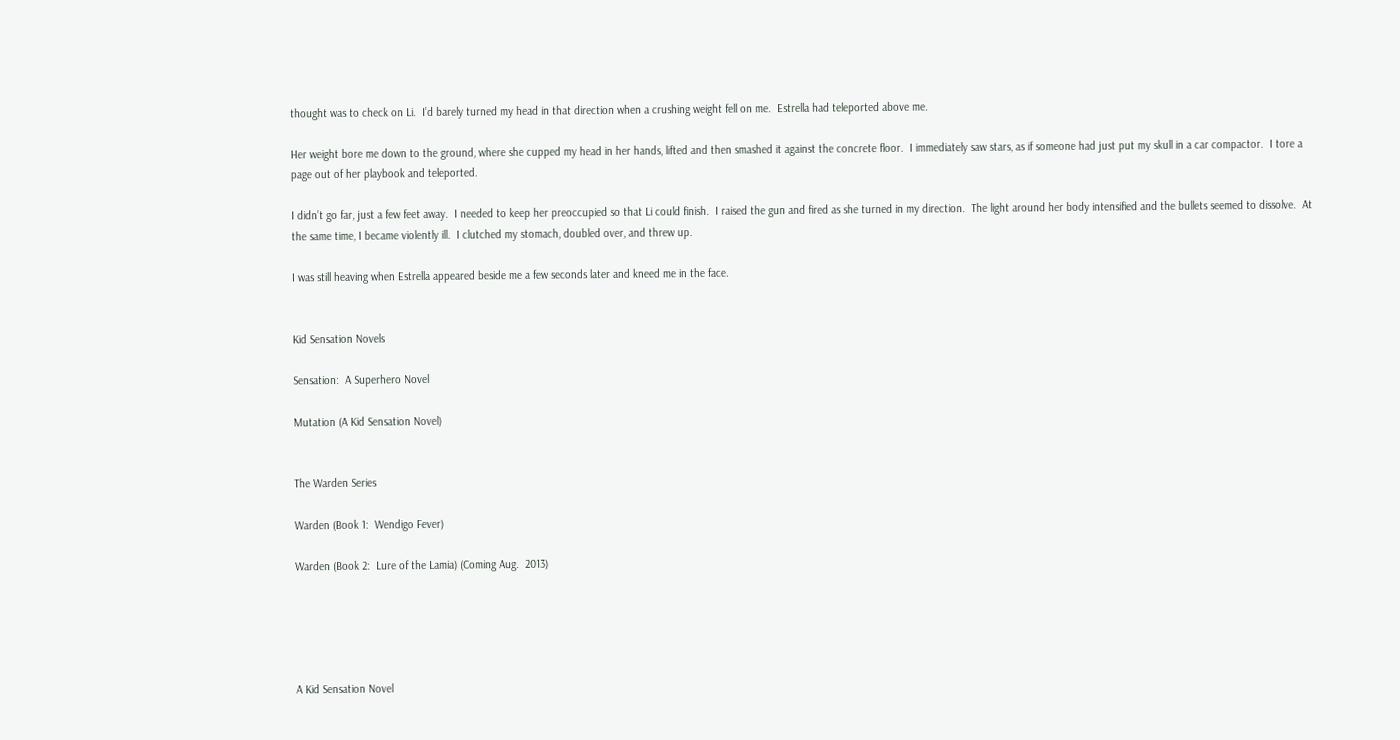thought was to check on Li.  I’d barely turned my head in that direction when a crushing weight fell on me.  Estrella had teleported above me.

Her weight bore me down to the ground, where she cupped my head in her hands, lifted and then smashed it against the concrete floor.  I immediately saw stars, as if someone had just put my skull in a car compactor.  I tore a page out of her playbook and teleported.

I didn’t go far, just a few feet away.  I needed to keep her preoccupied so that Li could finish.  I raised the gun and fired as she turned in my direction.  The light around her body intensified and the bullets seemed to dissolve.  At the same time, I became violently ill.  I clutched my stomach, doubled over, and threw up.

I was still heaving when Estrella appeared beside me a few seconds later and kneed me in the face.


Kid Sensation Novels

Sensation:  A Superhero Novel

Mutation (A Kid Sensation Novel)


The Warden Series

Warden (Book 1:  Wendigo Fever)

Warden (Book 2:  Lure of the Lamia) (Coming Aug.  2013)





A Kid Sensation Novel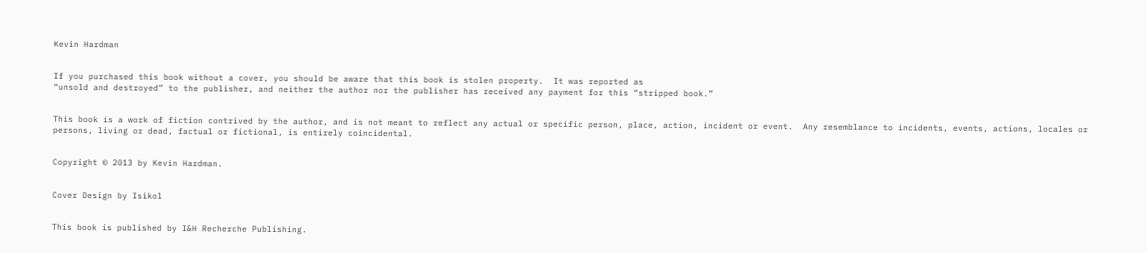Kevin Hardman


If you purchased this book without a cover, you should be aware that this book is stolen property.  It was reported as
“unsold and destroyed” to the publisher, and neither the author nor the publisher has received any payment for this “stripped book.”


This book is a work of fiction contrived by the author, and is not meant to reflect any actual or specific person, place, action, incident or event.  Any resemblance to incidents, events, actions, locales or persons, living or dead, factual or fictional, is entirely coincidental.


Copyright © 2013 by Kevin Hardman.


Cover Design by Isikol


This book is published by I&H Recherche Publishing.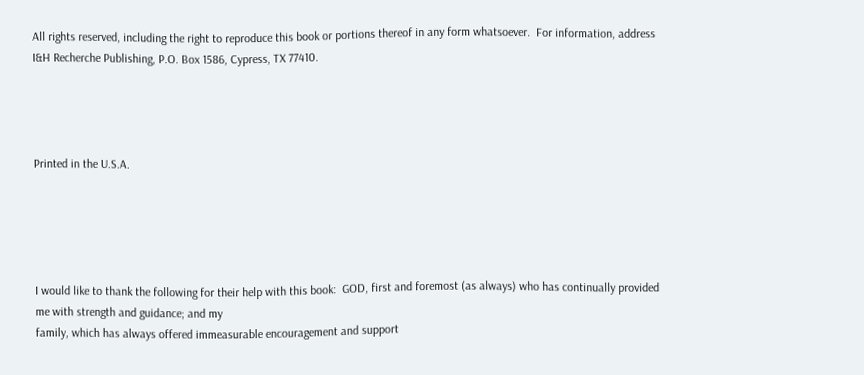All rights reserved, including the right to reproduce this book or portions thereof in any form whatsoever.  For information, address I&H Recherche Publishing, P.O. Box 1586, Cypress, TX 77410.




Printed in the U.S.A.





I would like to thank the following for their help with this book:  GOD, first and foremost (as always) who has continually provided me with strength and guidance; and my
family, which has always offered immeasurable encouragement and support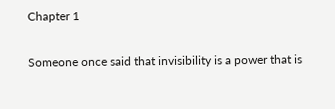Chapter 1


Someone once said that invisibility is a power that is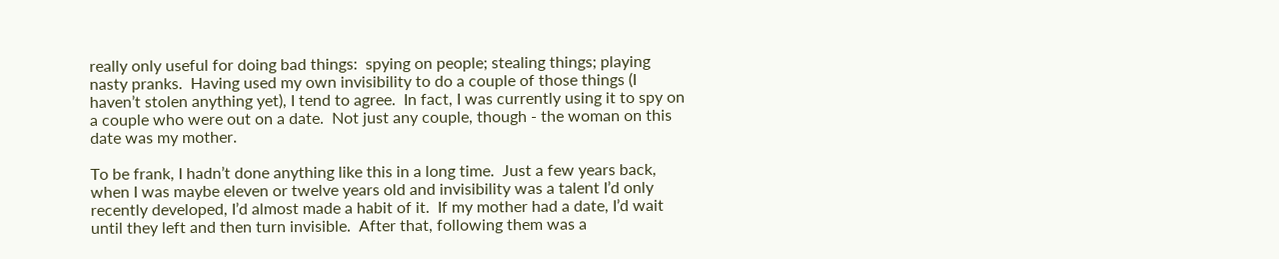really only useful for doing bad things:  spying on people; stealing things; playing nasty pranks.  Having used my own invisibility to do a couple of those things (I haven’t stolen anything yet), I tend to agree.  In fact, I was currently using it to spy on a couple who were out on a date.  Not just any couple, though - the woman on this date was my mother.

To be frank, I hadn’t done anything like this in a long time.  Just a few years back, when I was maybe eleven or twelve years old and invisibility was a talent I’d only recently developed, I’d almost made a habit of it.  If my mother had a date, I’d wait until they left and then turn invisible.  After that, following them was a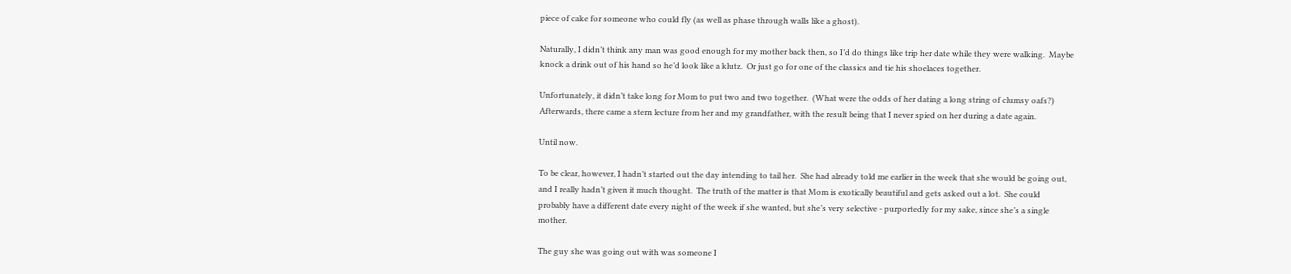piece of cake for someone who could fly (as well as phase through walls like a ghost).

Naturally, I didn’t think any man was good enough for my mother back then, so I’d do things like trip her date while they were walking.  Maybe knock a drink out of his hand so he’d look like a klutz.  Or just go for one of the classics and tie his shoelaces together.

Unfortunately, it didn’t take long for Mom to put two and two together.  (What were the odds of her dating a long string of clumsy oafs?) Afterwards, there came a stern lecture from her and my grandfather, with the result being that I never spied on her during a date again.

Until now.

To be clear, however, I hadn’t started out the day intending to tail her.  She had already told me earlier in the week that she would be going out, and I really hadn’t given it much thought.  The truth of the matter is that Mom is exotically beautiful and gets asked out a lot.  She could probably have a different date every night of the week if she wanted, but she’s very selective - purportedly for my sake, since she’s a single mother.

The guy she was going out with was someone I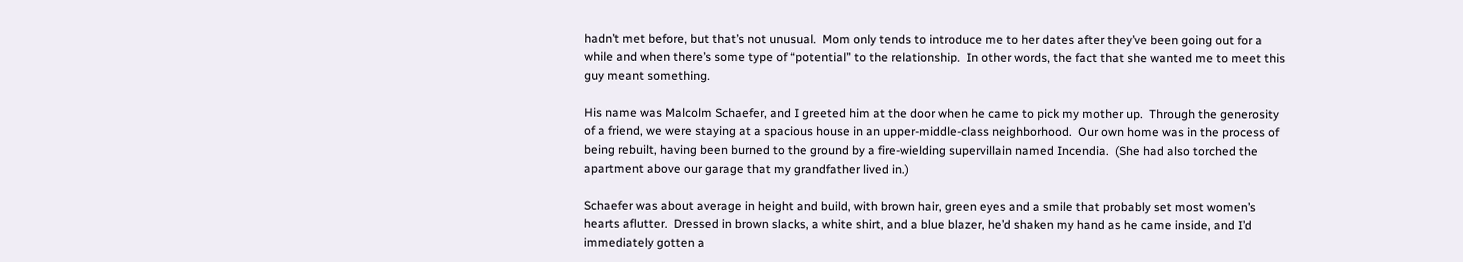hadn’t met before, but that’s not unusual.  Mom only tends to introduce me to her dates after they’ve been going out for a while and when there’s some type of “potential” to the relationship.  In other words, the fact that she wanted me to meet this guy meant something.

His name was Malcolm Schaefer, and I greeted him at the door when he came to pick my mother up.  Through the generosity of a friend, we were staying at a spacious house in an upper-middle-class neighborhood.  Our own home was in the process of being rebuilt, having been burned to the ground by a fire-wielding supervillain named Incendia.  (She had also torched the apartment above our garage that my grandfather lived in.)

Schaefer was about average in height and build, with brown hair, green eyes and a smile that probably set most women’s hearts aflutter.  Dressed in brown slacks, a white shirt, and a blue blazer, he’d shaken my hand as he came inside, and I’d immediately gotten a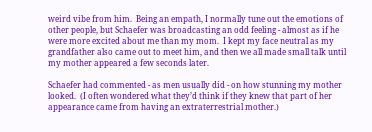weird vibe from him.  Being an empath, I normally tune out the emotions of other people, but Schaefer was broadcasting an odd feeling - almost as if he were more excited about me than my mom.  I kept my face neutral as my grandfather also came out to meet him, and then we all made small talk until my mother appeared a few seconds later.

Schaefer had commented - as men usually did - on how stunning my mother looked.  (I often wondered what they’d think if they knew that part of her appearance came from having an extraterrestrial mother.)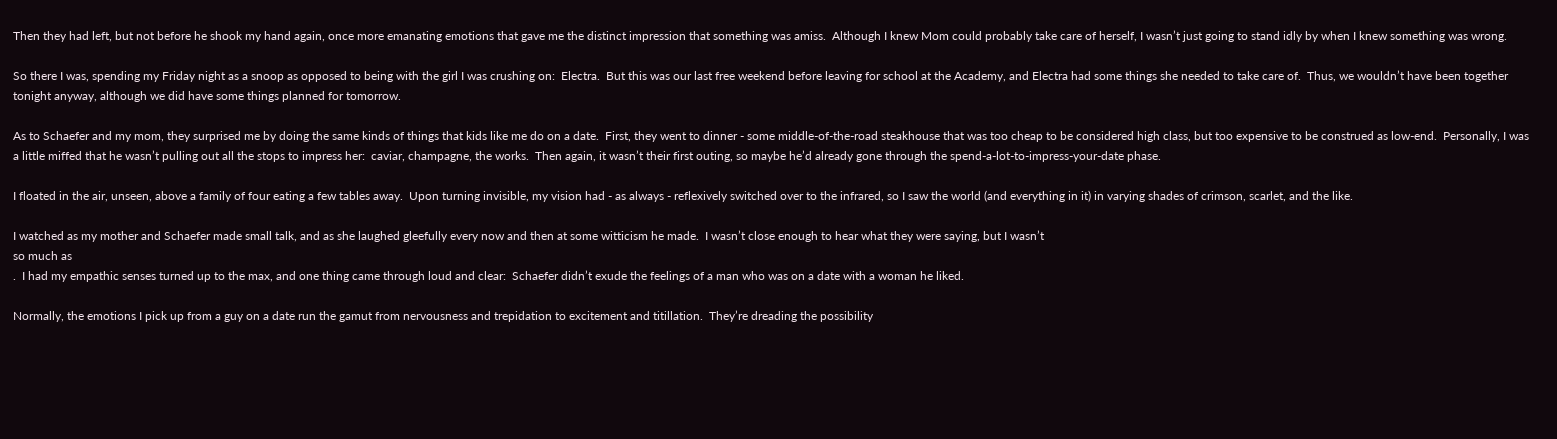Then they had left, but not before he shook my hand again, once more emanating emotions that gave me the distinct impression that something was amiss.  Although I knew Mom could probably take care of herself, I wasn’t just going to stand idly by when I knew something was wrong.

So there I was, spending my Friday night as a snoop as opposed to being with the girl I was crushing on:  Electra.  But this was our last free weekend before leaving for school at the Academy, and Electra had some things she needed to take care of.  Thus, we wouldn’t have been together tonight anyway, although we did have some things planned for tomorrow.

As to Schaefer and my mom, they surprised me by doing the same kinds of things that kids like me do on a date.  First, they went to dinner - some middle-of-the-road steakhouse that was too cheap to be considered high class, but too expensive to be construed as low-end.  Personally, I was a little miffed that he wasn’t pulling out all the stops to impress her:  caviar, champagne, the works.  Then again, it wasn’t their first outing, so maybe he’d already gone through the spend-a-lot-to-impress-your-date phase.

I floated in the air, unseen, above a family of four eating a few tables away.  Upon turning invisible, my vision had - as always - reflexively switched over to the infrared, so I saw the world (and everything in it) in varying shades of crimson, scarlet, and the like.

I watched as my mother and Schaefer made small talk, and as she laughed gleefully every now and then at some witticism he made.  I wasn’t close enough to hear what they were saying, but I wasn’t
so much as
.  I had my empathic senses turned up to the max, and one thing came through loud and clear:  Schaefer didn’t exude the feelings of a man who was on a date with a woman he liked.

Normally, the emotions I pick up from a guy on a date run the gamut from nervousness and trepidation to excitement and titillation.  They’re dreading the possibility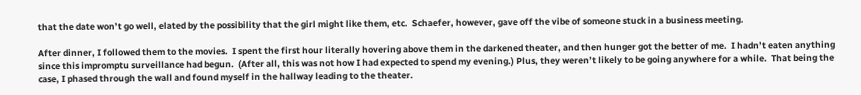that the date won’t go well, elated by the possibility that the girl might like them, etc.  Schaefer, however, gave off the vibe of someone stuck in a business meeting.

After dinner, I followed them to the movies.  I spent the first hour literally hovering above them in the darkened theater, and then hunger got the better of me.  I hadn’t eaten anything since this impromptu surveillance had begun.  (After all, this was not how I had expected to spend my evening.) Plus, they weren’t likely to be going anywhere for a while.  That being the case, I phased through the wall and found myself in the hallway leading to the theater.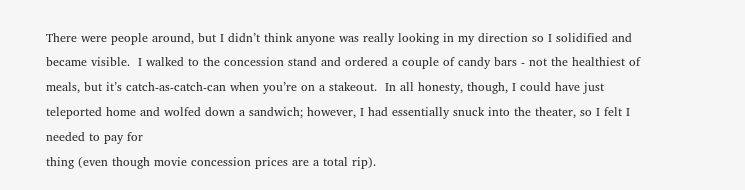There were people around, but I didn’t think anyone was really looking in my direction so I solidified and became visible.  I walked to the concession stand and ordered a couple of candy bars - not the healthiest of meals, but it’s catch-as-catch-can when you’re on a stakeout.  In all honesty, though, I could have just teleported home and wolfed down a sandwich; however, I had essentially snuck into the theater, so I felt I needed to pay for
thing (even though movie concession prices are a total rip).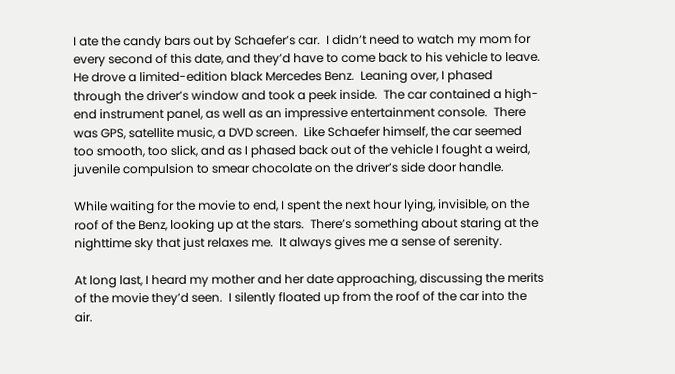I ate the candy bars out by Schaefer’s car.  I didn’t need to watch my mom for every second of this date, and they’d have to come back to his vehicle to leave.  He drove a limited-edition black Mercedes Benz.  Leaning over, I phased through the driver’s window and took a peek inside.  The car contained a high-end instrument panel, as well as an impressive entertainment console.  There was GPS, satellite music, a DVD screen.  Like Schaefer himself, the car seemed too smooth, too slick, and as I phased back out of the vehicle I fought a weird, juvenile compulsion to smear chocolate on the driver’s side door handle.

While waiting for the movie to end, I spent the next hour lying, invisible, on the roof of the Benz, looking up at the stars.  There’s something about staring at the nighttime sky that just relaxes me.  It always gives me a sense of serenity.

At long last, I heard my mother and her date approaching, discussing the merits of the movie they’d seen.  I silently floated up from the roof of the car into the air.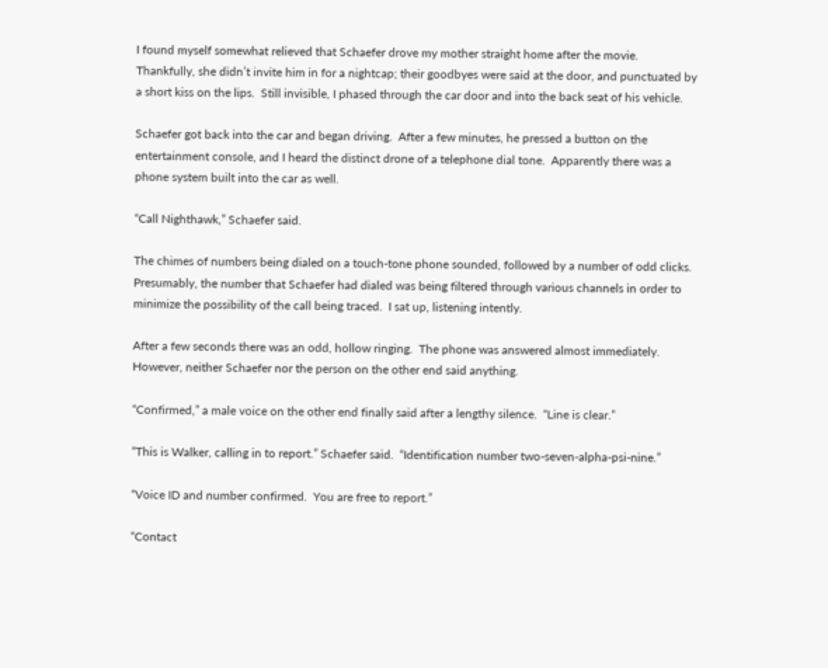I found myself somewhat relieved that Schaefer drove my mother straight home after the movie.  Thankfully, she didn’t invite him in for a nightcap; their goodbyes were said at the door, and punctuated by a short kiss on the lips.  Still invisible, I phased through the car door and into the back seat of his vehicle.

Schaefer got back into the car and began driving.  After a few minutes, he pressed a button on the entertainment console, and I heard the distinct drone of a telephone dial tone.  Apparently there was a phone system built into the car as well.

“Call Nighthawk,” Schaefer said.

The chimes of numbers being dialed on a touch-tone phone sounded, followed by a number of odd clicks.  Presumably, the number that Schaefer had dialed was being filtered through various channels in order to minimize the possibility of the call being traced.  I sat up, listening intently.

After a few seconds there was an odd, hollow ringing.  The phone was answered almost immediately.  However, neither Schaefer nor the person on the other end said anything.

“Confirmed,” a male voice on the other end finally said after a lengthy silence.  “Line is clear.”

“This is Walker, calling in to report.” Schaefer said.  “Identification number two-seven-alpha-psi-nine.”

“Voice ID and number confirmed.  You are free to report.”

“Contact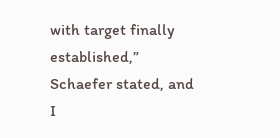with target finally established,” Schaefer stated, and I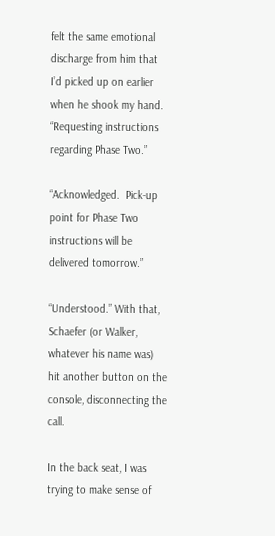felt the same emotional discharge from him that I’d picked up on earlier when he shook my hand.  “Requesting instructions regarding Phase Two.”

“Acknowledged.  Pick-up point for Phase Two instructions will be delivered tomorrow.”

“Understood.” With that, Schaefer (or Walker, whatever his name was) hit another button on the console, disconnecting the call.

In the back seat, I was trying to make sense of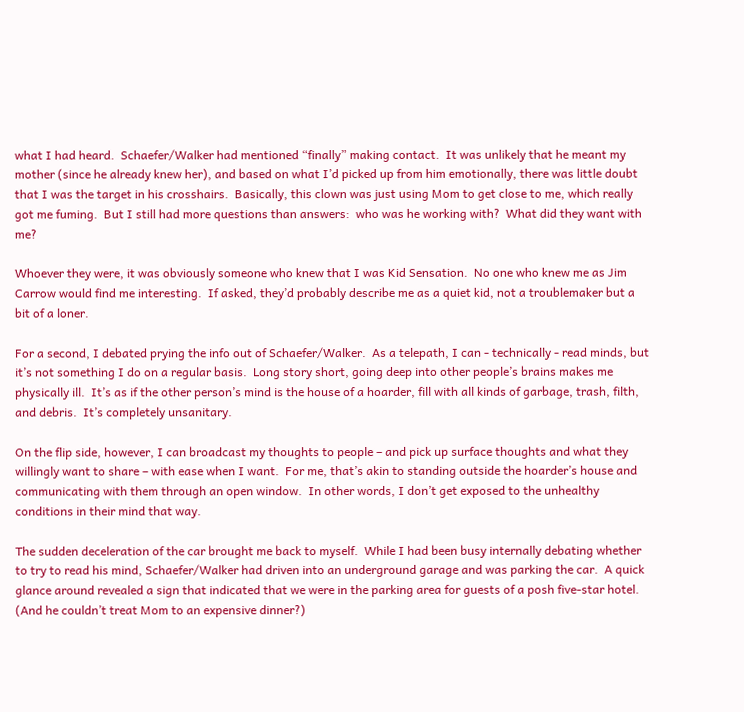what I had heard.  Schaefer/Walker had mentioned “finally” making contact.  It was unlikely that he meant my mother (since he already knew her), and based on what I’d picked up from him emotionally, there was little doubt that I was the target in his crosshairs.  Basically, this clown was just using Mom to get close to me, which really got me fuming.  But I still had more questions than answers:  who was he working with?  What did they want with me?

Whoever they were, it was obviously someone who knew that I was Kid Sensation.  No one who knew me as Jim Carrow would find me interesting.  If asked, they’d probably describe me as a quiet kid, not a troublemaker but a bit of a loner.

For a second, I debated prying the info out of Schaefer/Walker.  As a telepath, I can - technically - read minds, but it’s not something I do on a regular basis.  Long story short, going deep into other people’s brains makes me physically ill.  It’s as if the other person’s mind is the house of a hoarder, fill with all kinds of garbage, trash, filth, and debris.  It’s completely unsanitary.

On the flip side, however, I can broadcast my thoughts to people – and pick up surface thoughts and what they willingly want to share – with ease when I want.  For me, that’s akin to standing outside the hoarder’s house and communicating with them through an open window.  In other words, I don’t get exposed to the unhealthy conditions in their mind that way.

The sudden deceleration of the car brought me back to myself.  While I had been busy internally debating whether to try to read his mind, Schaefer/Walker had driven into an underground garage and was parking the car.  A quick glance around revealed a sign that indicated that we were in the parking area for guests of a posh five-star hotel.  (And he couldn’t treat Mom to an expensive dinner?)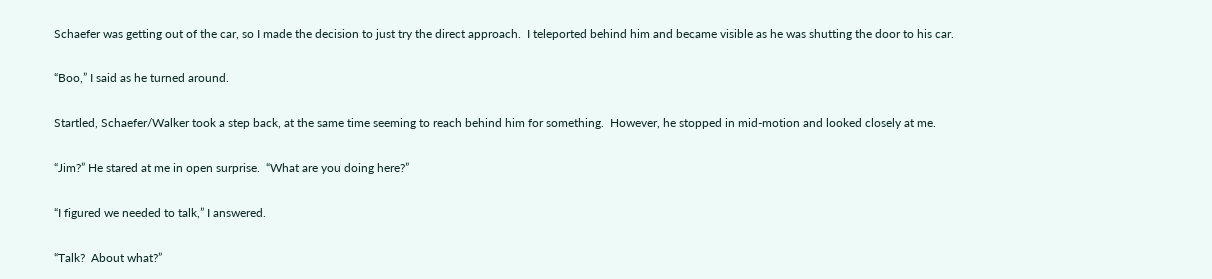Schaefer was getting out of the car, so I made the decision to just try the direct approach.  I teleported behind him and became visible as he was shutting the door to his car.

“Boo,” I said as he turned around.

Startled, Schaefer/Walker took a step back, at the same time seeming to reach behind him for something.  However, he stopped in mid-motion and looked closely at me.

“Jim?” He stared at me in open surprise.  “What are you doing here?”

“I figured we needed to talk,” I answered.

“Talk?  About what?”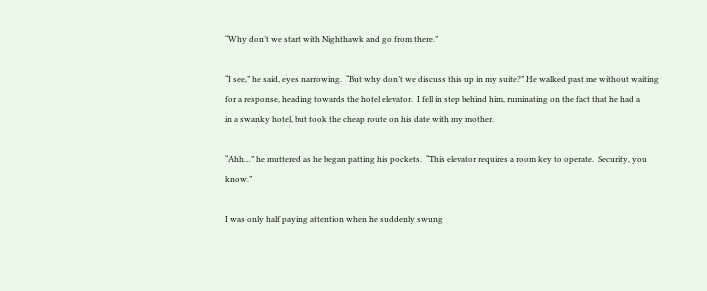“Why don’t we start with Nighthawk and go from there.”

“I see,” he said, eyes narrowing.  “But why don’t we discuss this up in my suite?” He walked past me without waiting for a response, heading towards the hotel elevator.  I fell in step behind him, ruminating on the fact that he had a
in a swanky hotel, but took the cheap route on his date with my mother.

“Ahh…” he muttered as he began patting his pockets.  “This elevator requires a room key to operate.  Security, you know.”

I was only half paying attention when he suddenly swung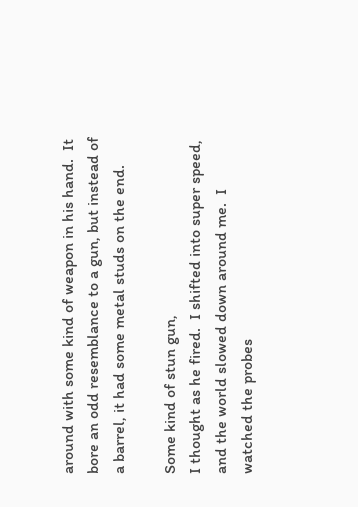around with some kind of weapon in his hand.  It bore an odd resemblance to a gun, but instead of a barrel, it had some metal studs on the end.

Some kind of stun gun,
I thought as he fired.  I shifted into super speed, and the world slowed down around me.  I watched the probes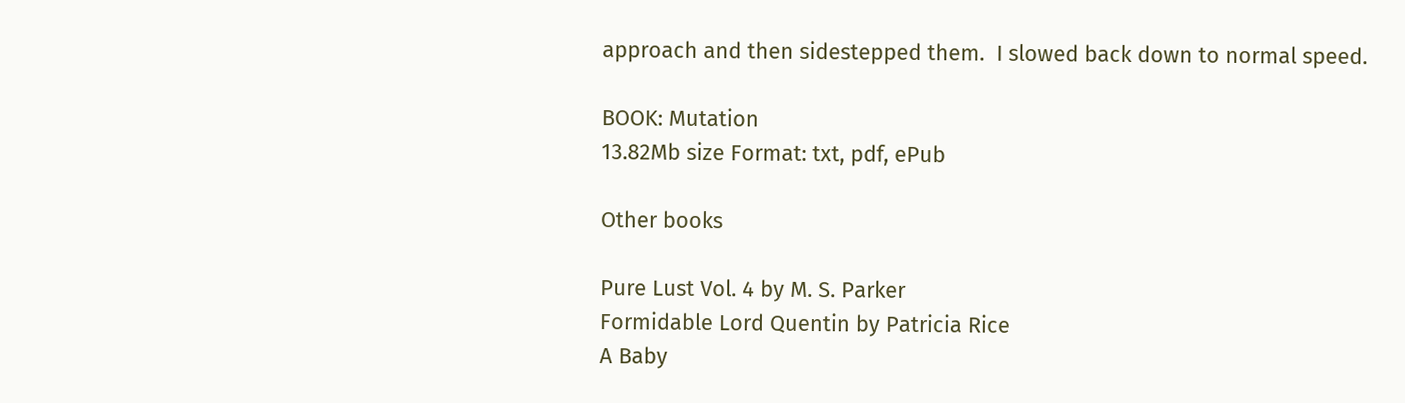approach and then sidestepped them.  I slowed back down to normal speed.

BOOK: Mutation
13.82Mb size Format: txt, pdf, ePub

Other books

Pure Lust Vol. 4 by M. S. Parker
Formidable Lord Quentin by Patricia Rice
A Baby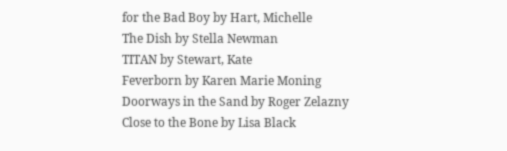for the Bad Boy by Hart, Michelle
The Dish by Stella Newman
TITAN by Stewart, Kate
Feverborn by Karen Marie Moning
Doorways in the Sand by Roger Zelazny
Close to the Bone by Lisa Black